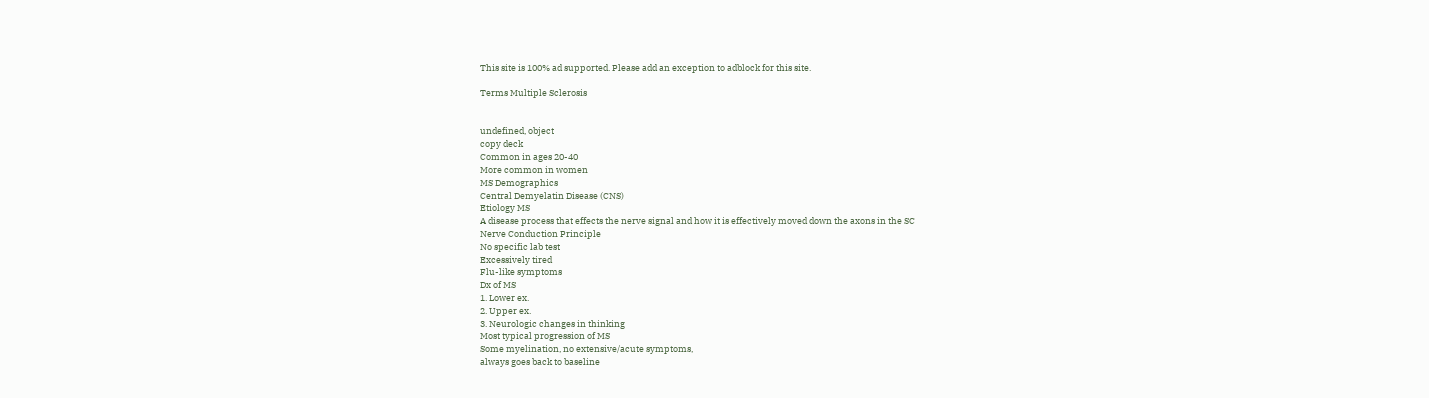This site is 100% ad supported. Please add an exception to adblock for this site.

Terms Multiple Sclerosis


undefined, object
copy deck
Common in ages 20-40
More common in women
MS Demographics
Central Demyelatin Disease (CNS)
Etiology MS
A disease process that effects the nerve signal and how it is effectively moved down the axons in the SC
Nerve Conduction Principle
No specific lab test
Excessively tired
Flu-like symptoms
Dx of MS
1. Lower ex.
2. Upper ex.
3. Neurologic changes in thinking
Most typical progression of MS
Some myelination, no extensive/acute symptoms,
always goes back to baseline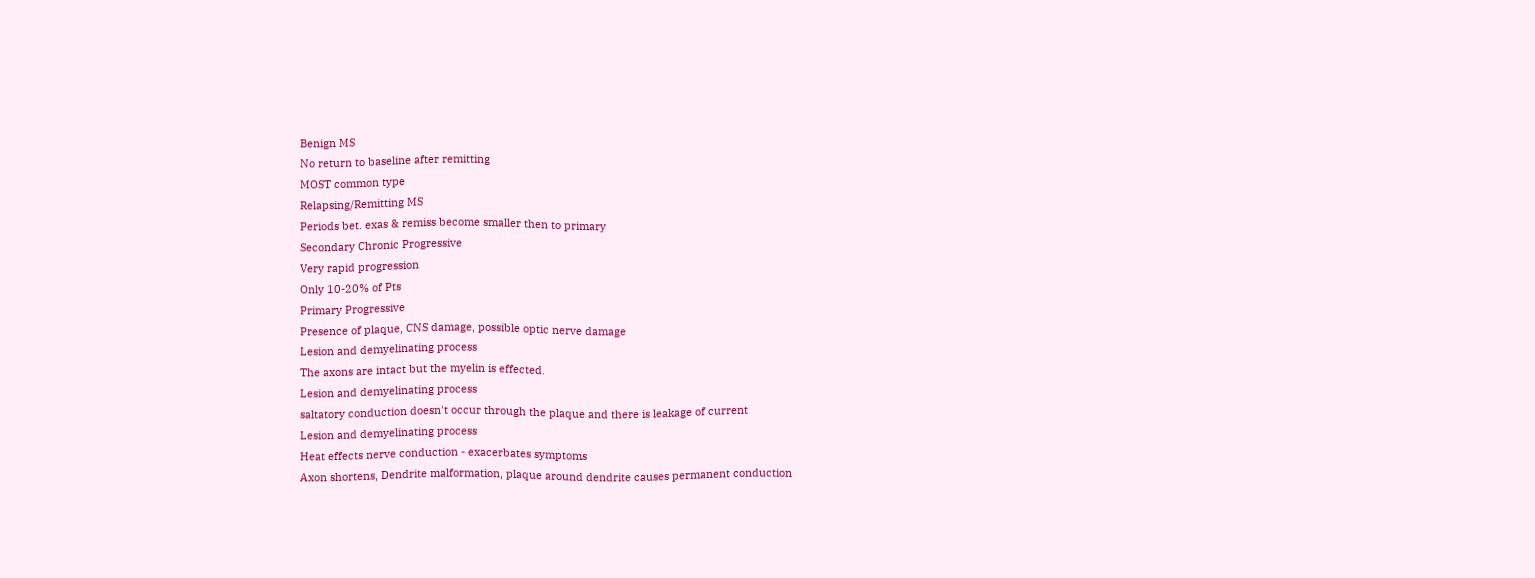Benign MS
No return to baseline after remitting
MOST common type
Relapsing/Remitting MS
Periods bet. exas & remiss become smaller then to primary
Secondary Chronic Progressive
Very rapid progression
Only 10-20% of Pts
Primary Progressive
Presence of plaque, CNS damage, possible optic nerve damage
Lesion and demyelinating process
The axons are intact but the myelin is effected.
Lesion and demyelinating process
saltatory conduction doesn't occur through the plaque and there is leakage of current
Lesion and demyelinating process
Heat effects nerve conduction - exacerbates symptoms
Axon shortens, Dendrite malformation, plaque around dendrite causes permanent conduction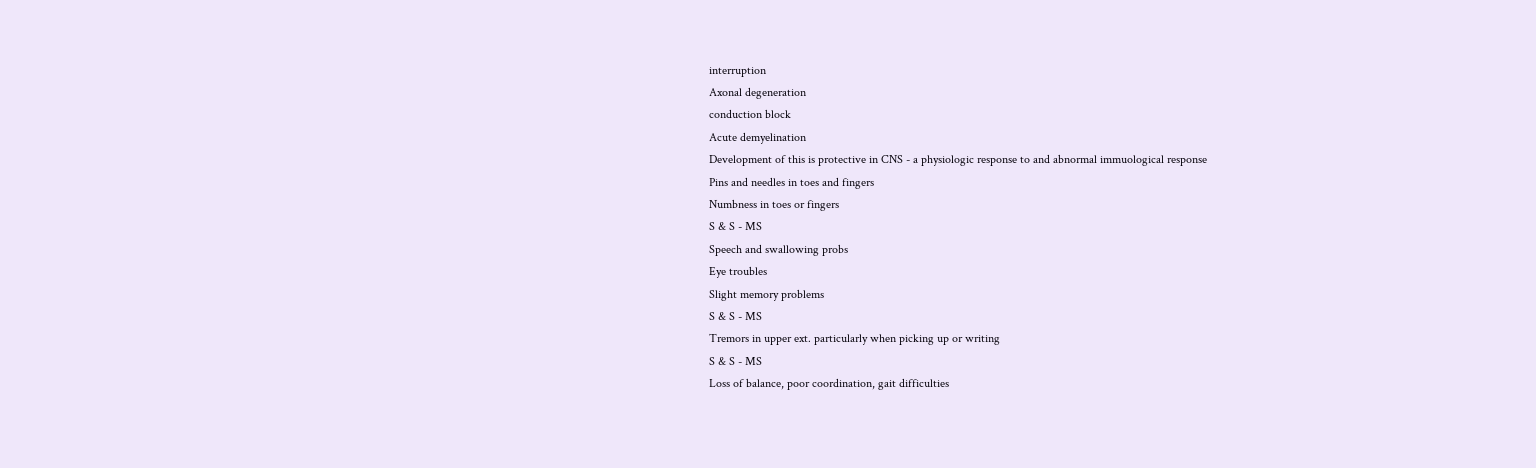interruption
Axonal degeneration
conduction block
Acute demyelination
Development of this is protective in CNS - a physiologic response to and abnormal immuological response
Pins and needles in toes and fingers
Numbness in toes or fingers
S & S - MS
Speech and swallowing probs
Eye troubles
Slight memory problems
S & S - MS
Tremors in upper ext. particularly when picking up or writing
S & S - MS
Loss of balance, poor coordination, gait difficulties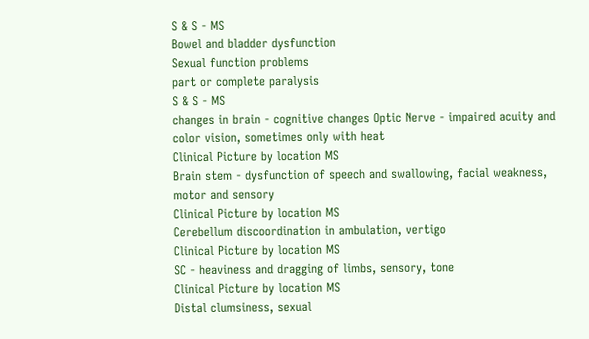S & S - MS
Bowel and bladder dysfunction
Sexual function problems
part or complete paralysis
S & S - MS
changes in brain - cognitive changes Optic Nerve - impaired acuity and color vision, sometimes only with heat
Clinical Picture by location MS
Brain stem - dysfunction of speech and swallowing, facial weakness, motor and sensory
Clinical Picture by location MS
Cerebellum discoordination in ambulation, vertigo
Clinical Picture by location MS
SC - heaviness and dragging of limbs, sensory, tone
Clinical Picture by location MS
Distal clumsiness, sexual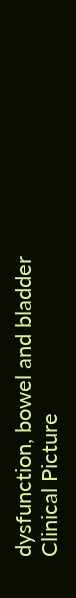dysfunction, bowel and bladder
Clinical Picture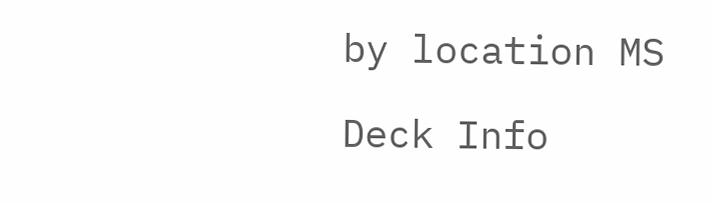by location MS

Deck Info